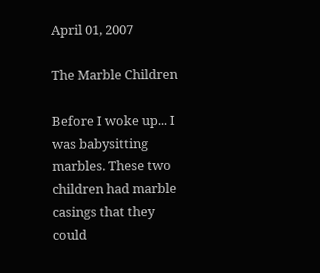April 01, 2007

The Marble Children

Before I woke up... I was babysitting marbles. These two children had marble casings that they could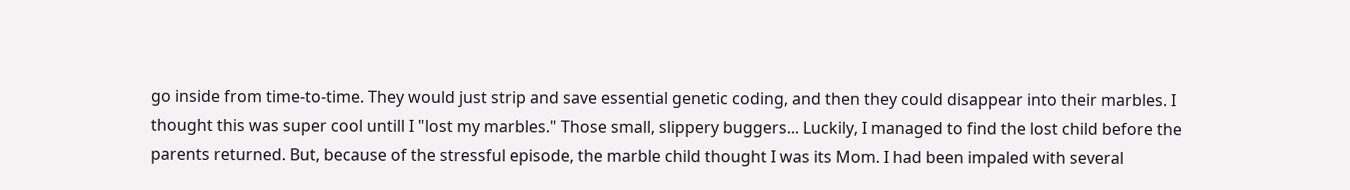go inside from time-to-time. They would just strip and save essential genetic coding, and then they could disappear into their marbles. I thought this was super cool untill I "lost my marbles." Those small, slippery buggers... Luckily, I managed to find the lost child before the parents returned. But, because of the stressful episode, the marble child thought I was its Mom. I had been impaled with several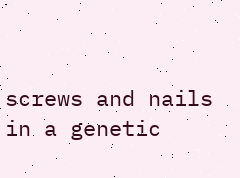screws and nails in a genetic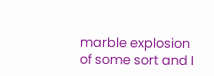marble explosion of some sort and I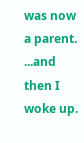was now a parent. ...and then I woke up.